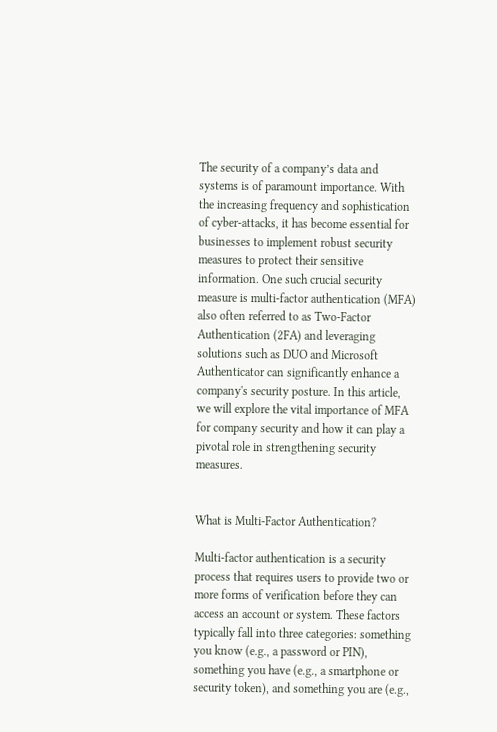The security of a company’s data and systems is of paramount importance. With the increasing frequency and sophistication of cyber-attacks, it has become essential for businesses to implement robust security measures to protect their sensitive information. One such crucial security measure is multi-factor authentication (MFA) also often referred to as Two-Factor Authentication (2FA) and leveraging solutions such as DUO and Microsoft Authenticator can significantly enhance a company's security posture. In this article, we will explore the vital importance of MFA for company security and how it can play a pivotal role in strengthening security measures.


What is Multi-Factor Authentication?

Multi-factor authentication is a security process that requires users to provide two or more forms of verification before they can access an account or system. These factors typically fall into three categories: something you know (e.g., a password or PIN), something you have (e.g., a smartphone or security token), and something you are (e.g.,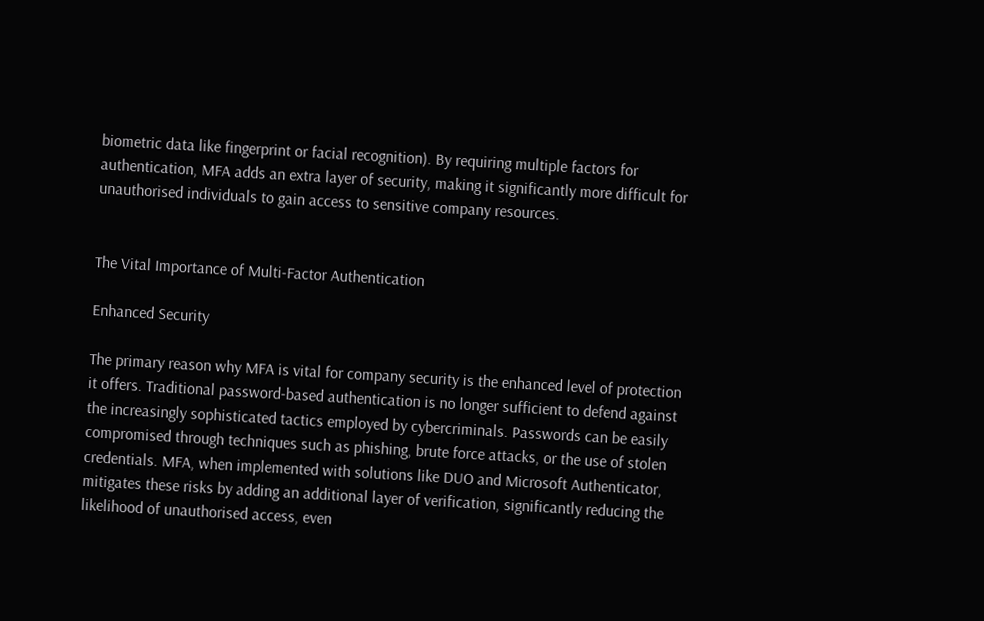biometric data like fingerprint or facial recognition). By requiring multiple factors for authentication, MFA adds an extra layer of security, making it significantly more difficult for unauthorised individuals to gain access to sensitive company resources.


The Vital Importance of Multi-Factor Authentication

Enhanced Security

The primary reason why MFA is vital for company security is the enhanced level of protection it offers. Traditional password-based authentication is no longer sufficient to defend against the increasingly sophisticated tactics employed by cybercriminals. Passwords can be easily compromised through techniques such as phishing, brute force attacks, or the use of stolen credentials. MFA, when implemented with solutions like DUO and Microsoft Authenticator, mitigates these risks by adding an additional layer of verification, significantly reducing the likelihood of unauthorised access, even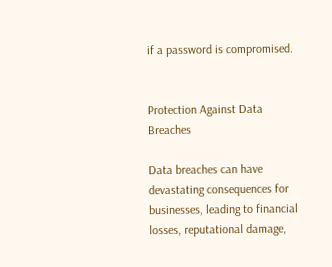if a password is compromised.


Protection Against Data Breaches

Data breaches can have devastating consequences for businesses, leading to financial losses, reputational damage,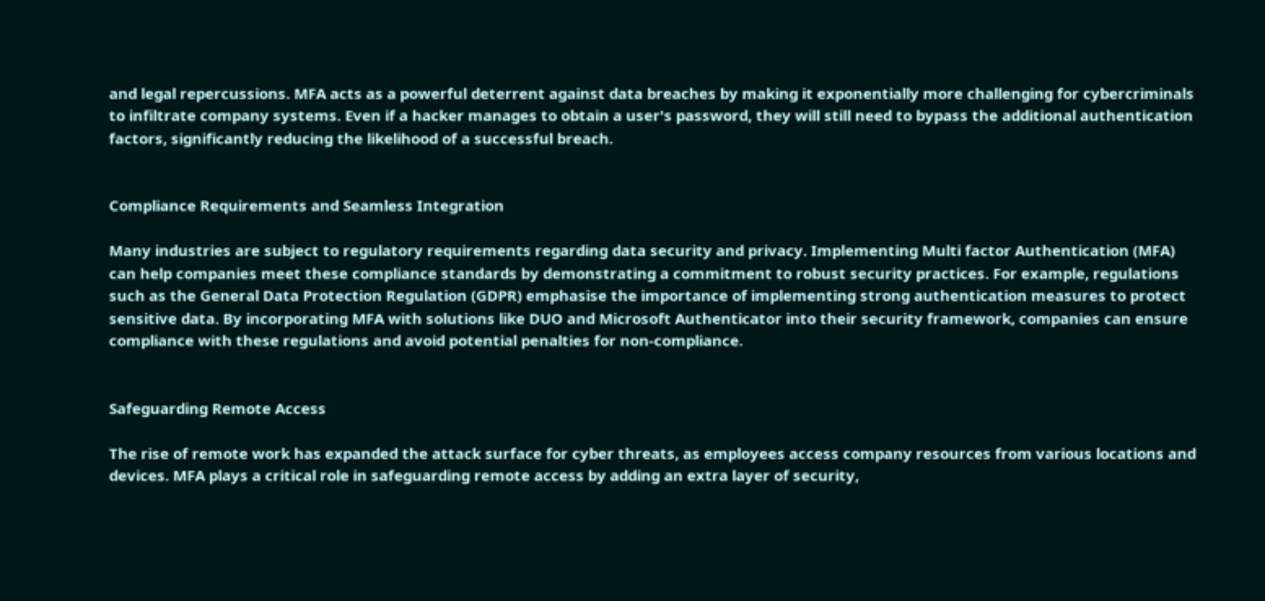and legal repercussions. MFA acts as a powerful deterrent against data breaches by making it exponentially more challenging for cybercriminals to infiltrate company systems. Even if a hacker manages to obtain a user's password, they will still need to bypass the additional authentication factors, significantly reducing the likelihood of a successful breach.


Compliance Requirements and Seamless Integration

Many industries are subject to regulatory requirements regarding data security and privacy. Implementing Multi factor Authentication (MFA) can help companies meet these compliance standards by demonstrating a commitment to robust security practices. For example, regulations such as the General Data Protection Regulation (GDPR) emphasise the importance of implementing strong authentication measures to protect sensitive data. By incorporating MFA with solutions like DUO and Microsoft Authenticator into their security framework, companies can ensure compliance with these regulations and avoid potential penalties for non-compliance.


Safeguarding Remote Access

The rise of remote work has expanded the attack surface for cyber threats, as employees access company resources from various locations and devices. MFA plays a critical role in safeguarding remote access by adding an extra layer of security,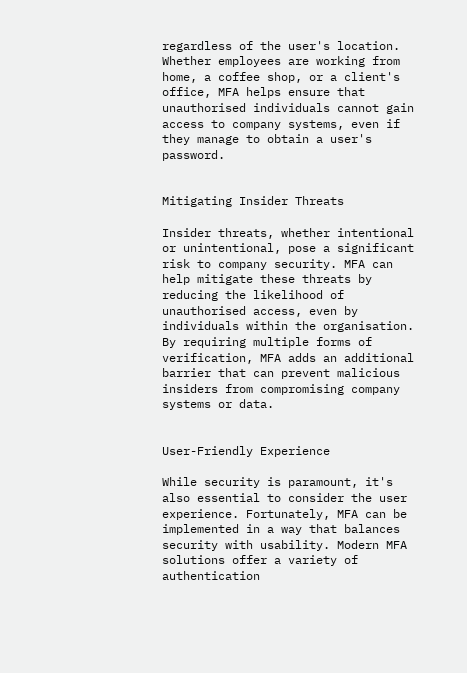regardless of the user's location. Whether employees are working from home, a coffee shop, or a client's office, MFA helps ensure that unauthorised individuals cannot gain access to company systems, even if they manage to obtain a user's password.


Mitigating Insider Threats

Insider threats, whether intentional or unintentional, pose a significant risk to company security. MFA can help mitigate these threats by reducing the likelihood of unauthorised access, even by individuals within the organisation. By requiring multiple forms of verification, MFA adds an additional barrier that can prevent malicious insiders from compromising company systems or data.


User-Friendly Experience

While security is paramount, it's also essential to consider the user experience. Fortunately, MFA can be implemented in a way that balances security with usability. Modern MFA solutions offer a variety of authentication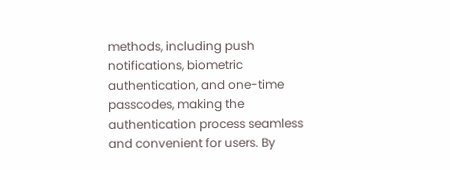methods, including push notifications, biometric authentication, and one-time passcodes, making the authentication process seamless and convenient for users. By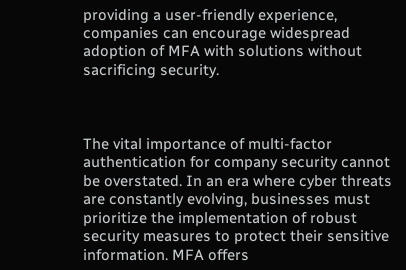providing a user-friendly experience, companies can encourage widespread adoption of MFA with solutions without sacrificing security.



The vital importance of multi-factor authentication for company security cannot be overstated. In an era where cyber threats are constantly evolving, businesses must prioritize the implementation of robust security measures to protect their sensitive information. MFA offers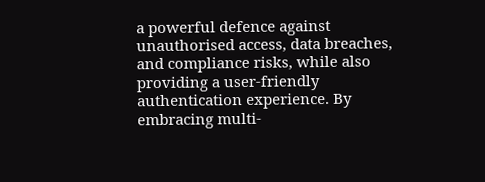a powerful defence against unauthorised access, data breaches, and compliance risks, while also providing a user-friendly authentication experience. By embracing multi-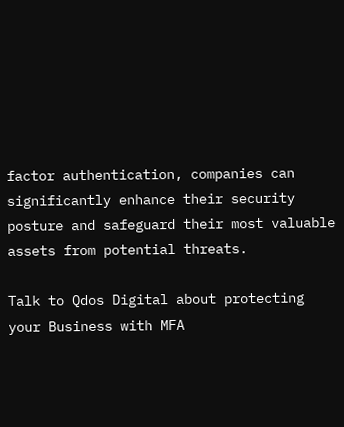factor authentication, companies can significantly enhance their security posture and safeguard their most valuable assets from potential threats.

Talk to Qdos Digital about protecting your Business with MFA